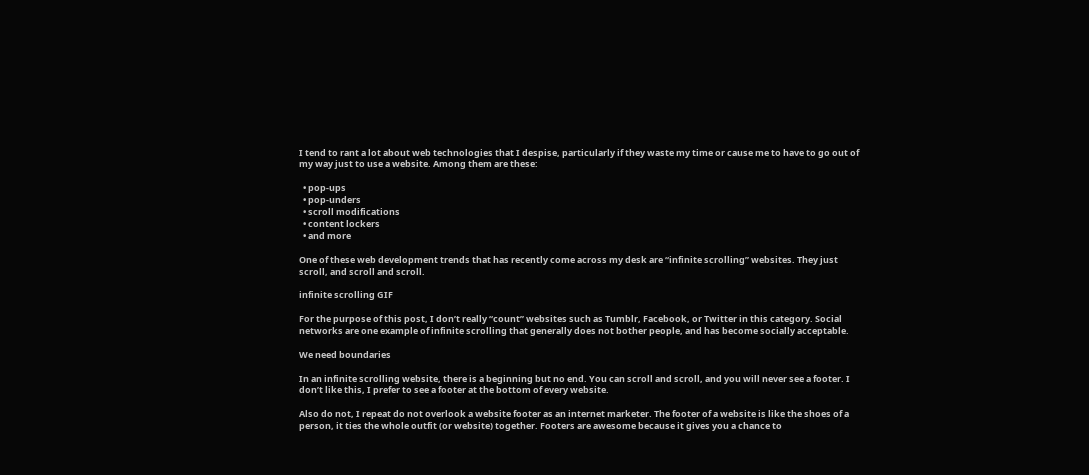I tend to rant a lot about web technologies that I despise, particularly if they waste my time or cause me to have to go out of my way just to use a website. Among them are these:

  • pop-ups
  • pop-unders
  • scroll modifications
  • content lockers
  • and more

One of these web development trends that has recently come across my desk are “infinite scrolling” websites. They just scroll, and scroll and scroll.

infinite scrolling GIF

For the purpose of this post, I don’t really “count” websites such as Tumblr, Facebook, or Twitter in this category. Social networks are one example of infinite scrolling that generally does not bother people, and has become socially acceptable.

We need boundaries

In an infinite scrolling website, there is a beginning but no end. You can scroll and scroll, and you will never see a footer. I don’t like this, I prefer to see a footer at the bottom of every website.

Also do not, I repeat do not overlook a website footer as an internet marketer. The footer of a website is like the shoes of a person, it ties the whole outfit (or website) together. Footers are awesome because it gives you a chance to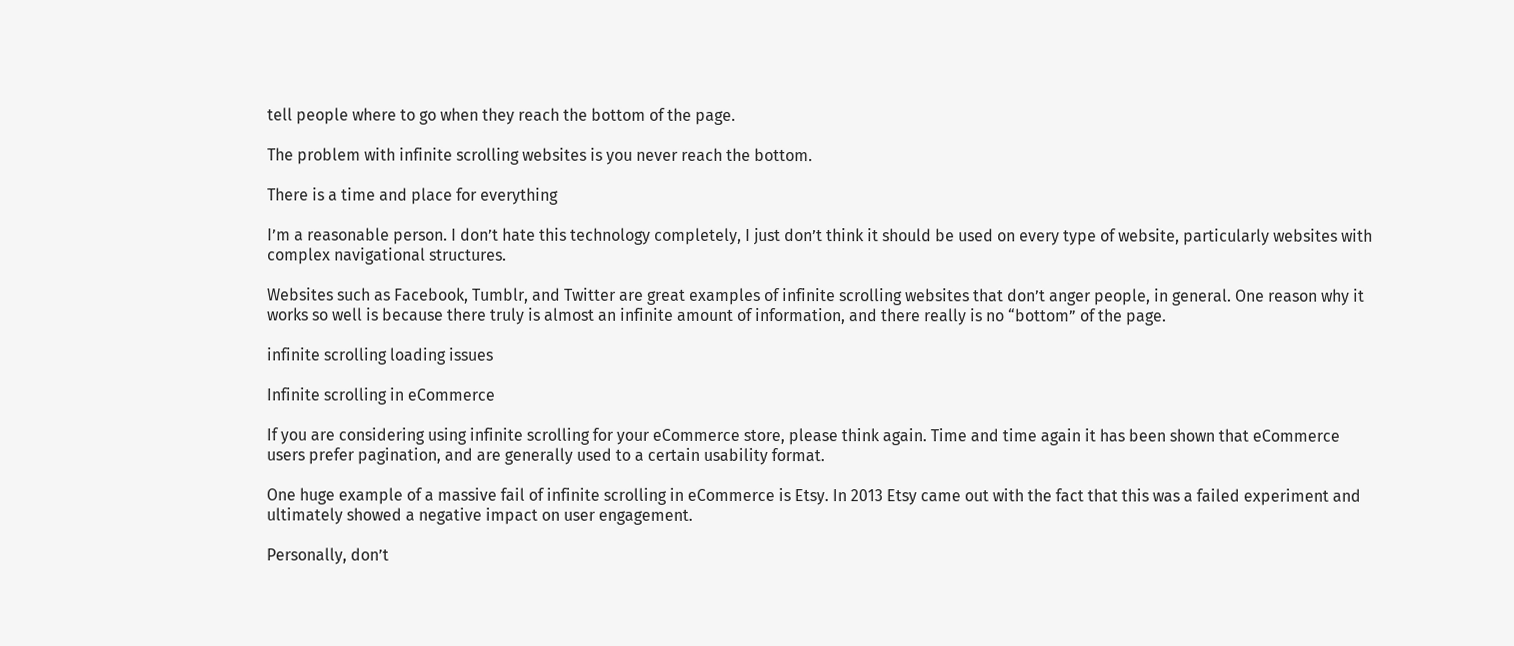tell people where to go when they reach the bottom of the page.

The problem with infinite scrolling websites is you never reach the bottom.

There is a time and place for everything

I’m a reasonable person. I don’t hate this technology completely, I just don’t think it should be used on every type of website, particularly websites with complex navigational structures.

Websites such as Facebook, Tumblr, and Twitter are great examples of infinite scrolling websites that don’t anger people, in general. One reason why it works so well is because there truly is almost an infinite amount of information, and there really is no “bottom” of the page.

infinite scrolling loading issues

Infinite scrolling in eCommerce

If you are considering using infinite scrolling for your eCommerce store, please think again. Time and time again it has been shown that eCommerce users prefer pagination, and are generally used to a certain usability format.

One huge example of a massive fail of infinite scrolling in eCommerce is Etsy. In 2013 Etsy came out with the fact that this was a failed experiment and ultimately showed a negative impact on user engagement.

Personally, don’t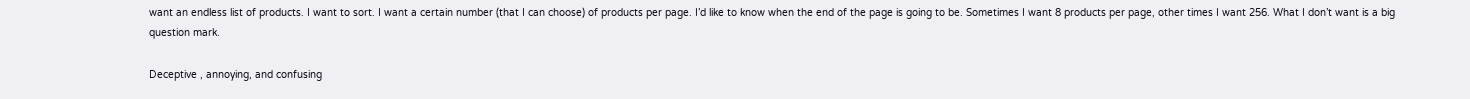want an endless list of products. I want to sort. I want a certain number (that I can choose) of products per page. I’d like to know when the end of the page is going to be. Sometimes I want 8 products per page, other times I want 256. What I don’t want is a big question mark.

Deceptive , annoying, and confusing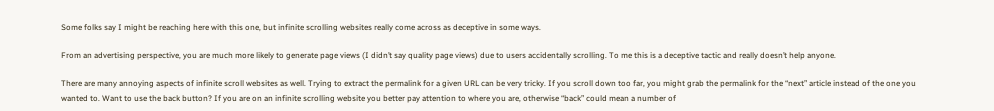Some folks say I might be reaching here with this one, but infinite scrolling websites really come across as deceptive in some ways.

From an advertising perspective, you are much more likely to generate page views (I didn’t say quality page views) due to users accidentally scrolling. To me this is a deceptive tactic and really doesn’t help anyone.

There are many annoying aspects of infinite scroll websites as well. Trying to extract the permalink for a given URL can be very tricky. If you scroll down too far, you might grab the permalink for the “next” article instead of the one you wanted to. Want to use the back button? If you are on an infinite scrolling website you better pay attention to where you are, otherwise “back” could mean a number of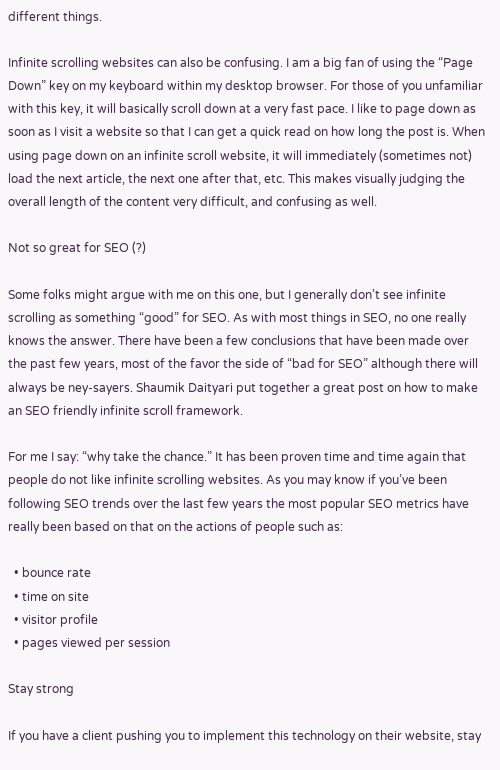different things.

Infinite scrolling websites can also be confusing. I am a big fan of using the “Page Down” key on my keyboard within my desktop browser. For those of you unfamiliar with this key, it will basically scroll down at a very fast pace. I like to page down as soon as I visit a website so that I can get a quick read on how long the post is. When using page down on an infinite scroll website, it will immediately (sometimes not) load the next article, the next one after that, etc. This makes visually judging the overall length of the content very difficult, and confusing as well.

Not so great for SEO (?)

Some folks might argue with me on this one, but I generally don’t see infinite scrolling as something “good” for SEO. As with most things in SEO, no one really knows the answer. There have been a few conclusions that have been made over the past few years, most of the favor the side of “bad for SEO” although there will always be ney-sayers. Shaumik Daityari put together a great post on how to make an SEO friendly infinite scroll framework.

For me I say: “why take the chance.” It has been proven time and time again that people do not like infinite scrolling websites. As you may know if you’ve been following SEO trends over the last few years the most popular SEO metrics have really been based on that on the actions of people such as:

  • bounce rate
  • time on site
  • visitor profile
  • pages viewed per session

Stay strong

If you have a client pushing you to implement this technology on their website, stay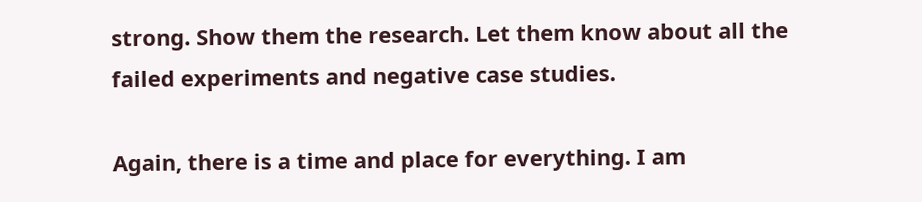strong. Show them the research. Let them know about all the failed experiments and negative case studies.

Again, there is a time and place for everything. I am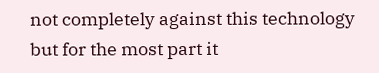not completely against this technology but for the most part it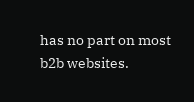has no part on most b2b websites.